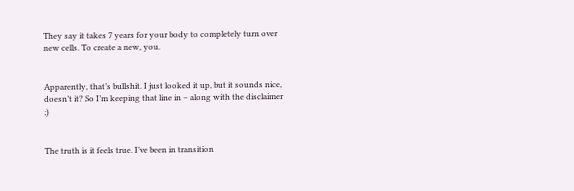They say it takes 7 years for your body to completely turn over new cells. To create a new, you.


Apparently, that’s bullshit. I just looked it up, but it sounds nice, doesn’t it? So I’m keeping that line in – along with the disclaimer ;)


The truth is it feels true. I’ve been in transition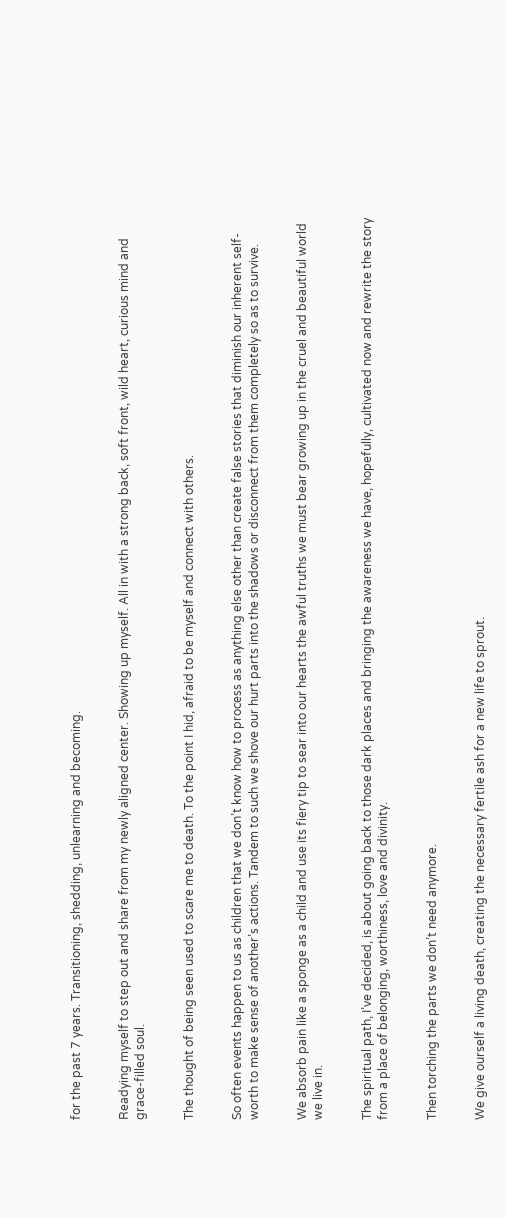for the past 7 years. Transitioning, shedding, unlearning and becoming.


Readying myself to step out and share from my newly aligned center. Showing up myself. All in with a strong back, soft front, wild heart, curious mind and grace-filled soul.


The thought of being seen used to scare me to death. To the point I hid, afraid to be myself and connect with others.


So often events happen to us as children that we don’t know how to process as anything else other than create false stories that diminish our inherent self-worth to make sense of another’s actions. Tandem to such we shove our hurt parts into the shadows or disconnect from them completely so as to survive.


We absorb pain like a sponge as a child and use its fiery tip to sear into our hearts the awful truths we must bear growing up in the cruel and beautiful world we live in.


The spiritual path, I’ve decided, is about going back to those dark places and bringing the awareness we have, hopefully, cultivated now and rewrite the story from a place of belonging, worthiness, love and divinity.


Then torching the parts we don’t need anymore.


We give ourself a living death, creating the necessary fertile ash for a new life to sprout.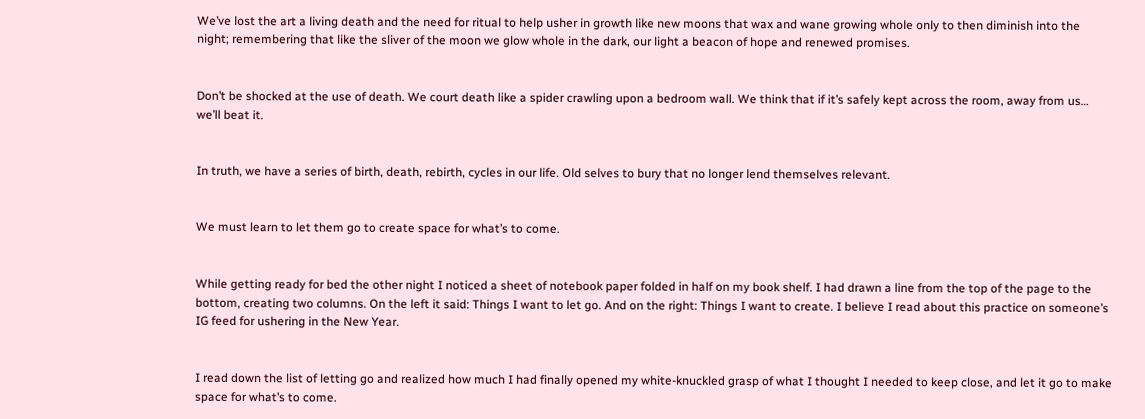We’ve lost the art a living death and the need for ritual to help usher in growth like new moons that wax and wane growing whole only to then diminish into the night; remembering that like the sliver of the moon we glow whole in the dark, our light a beacon of hope and renewed promises.


Don’t be shocked at the use of death. We court death like a spider crawling upon a bedroom wall. We think that if it’s safely kept across the room, away from us… we’ll beat it.


In truth, we have a series of birth, death, rebirth, cycles in our life. Old selves to bury that no longer lend themselves relevant.


We must learn to let them go to create space for what’s to come.


While getting ready for bed the other night I noticed a sheet of notebook paper folded in half on my book shelf. I had drawn a line from the top of the page to the bottom, creating two columns. On the left it said: Things I want to let go. And on the right: Things I want to create. I believe I read about this practice on someone’s IG feed for ushering in the New Year.


I read down the list of letting go and realized how much I had finally opened my white-knuckled grasp of what I thought I needed to keep close, and let it go to make space for what’s to come.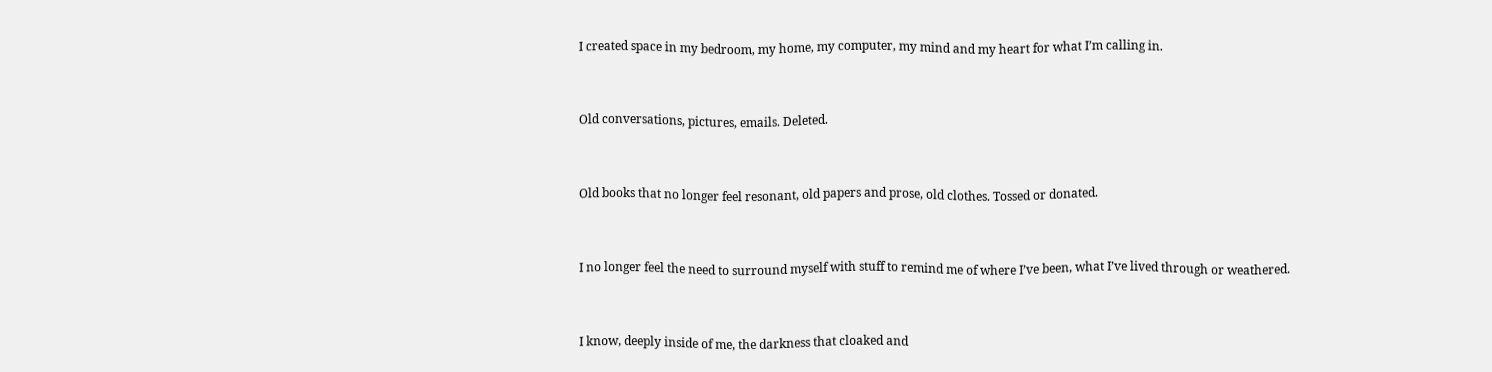I created space in my bedroom, my home, my computer, my mind and my heart for what I’m calling in.


Old conversations, pictures, emails. Deleted.


Old books that no longer feel resonant, old papers and prose, old clothes. Tossed or donated.


I no longer feel the need to surround myself with stuff to remind me of where I’ve been, what I’ve lived through or weathered.


I know, deeply inside of me, the darkness that cloaked and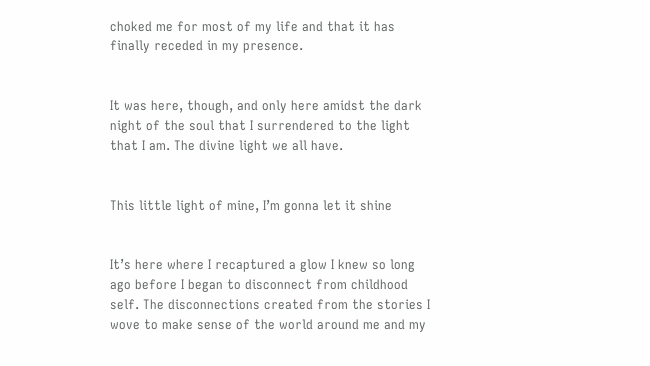choked me for most of my life and that it has finally receded in my presence.


It was here, though, and only here amidst the dark night of the soul that I surrendered to the light that I am. The divine light we all have.


This little light of mine, I’m gonna let it shine


It’s here where I recaptured a glow I knew so long ago before I began to disconnect from childhood self. The disconnections created from the stories I wove to make sense of the world around me and my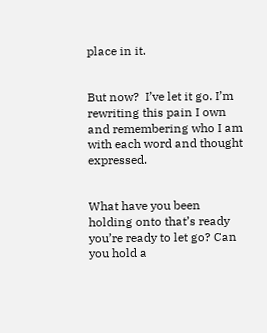place in it.


But now?  I’ve let it go. I’m rewriting this pain I own and remembering who I am with each word and thought expressed.


What have you been holding onto that’s ready you’re ready to let go? Can you hold a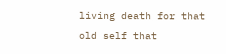living death for that old self that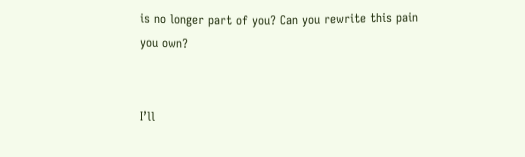is no longer part of you? Can you rewrite this pain you own?


I’ll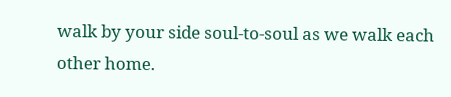walk by your side soul-to-soul as we walk each other home.